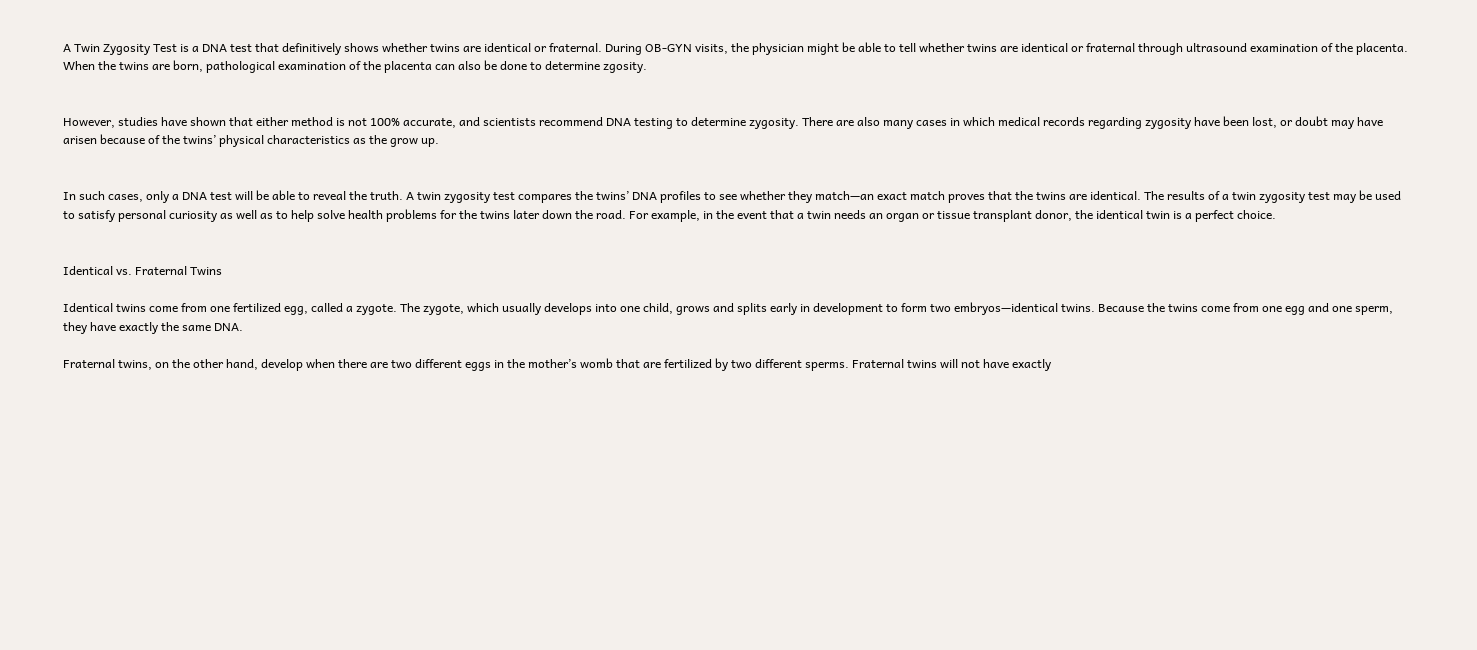A Twin Zygosity Test is a DNA test that definitively shows whether twins are identical or fraternal. During OB-GYN visits, the physician might be able to tell whether twins are identical or fraternal through ultrasound examination of the placenta. When the twins are born, pathological examination of the placenta can also be done to determine zgosity.


However, studies have shown that either method is not 100% accurate, and scientists recommend DNA testing to determine zygosity. There are also many cases in which medical records regarding zygosity have been lost, or doubt may have arisen because of the twins’ physical characteristics as the grow up.


In such cases, only a DNA test will be able to reveal the truth. A twin zygosity test compares the twins’ DNA profiles to see whether they match—an exact match proves that the twins are identical. The results of a twin zygosity test may be used to satisfy personal curiosity as well as to help solve health problems for the twins later down the road. For example, in the event that a twin needs an organ or tissue transplant donor, the identical twin is a perfect choice.


Identical vs. Fraternal Twins

Identical twins come from one fertilized egg, called a zygote. The zygote, which usually develops into one child, grows and splits early in development to form two embryos—identical twins. Because the twins come from one egg and one sperm, they have exactly the same DNA.

Fraternal twins, on the other hand, develop when there are two different eggs in the mother’s womb that are fertilized by two different sperms. Fraternal twins will not have exactly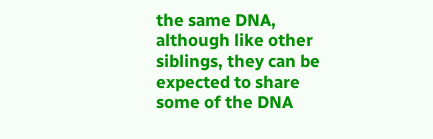the same DNA, although like other siblings, they can be expected to share some of the DNA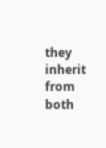they inherit from both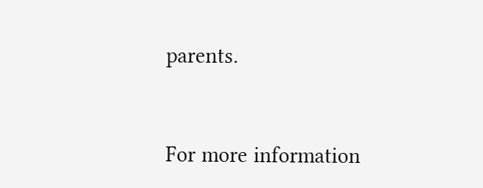parents.


For more information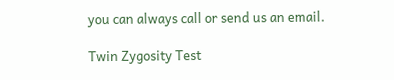you can always call or send us an email.

Twin Zygosity Test